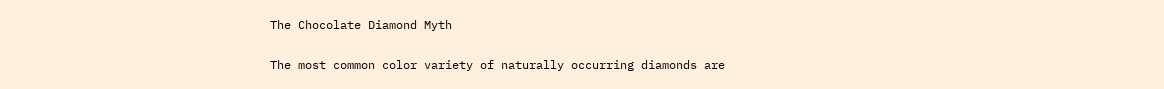The Chocolate Diamond Myth

The most common color variety of naturally occurring diamonds are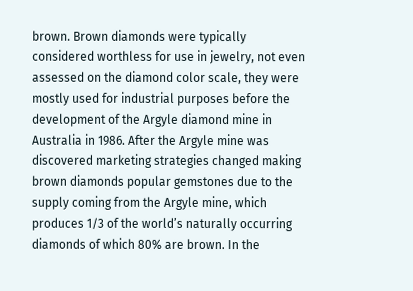brown. Brown diamonds were typically considered worthless for use in jewelry, not even assessed on the diamond color scale, they were mostly used for industrial purposes before the development of the Argyle diamond mine in Australia in 1986. After the Argyle mine was discovered marketing strategies changed making brown diamonds popular gemstones due to the supply coming from the Argyle mine, which produces 1/3 of the world’s naturally occurring diamonds of which 80% are brown. In the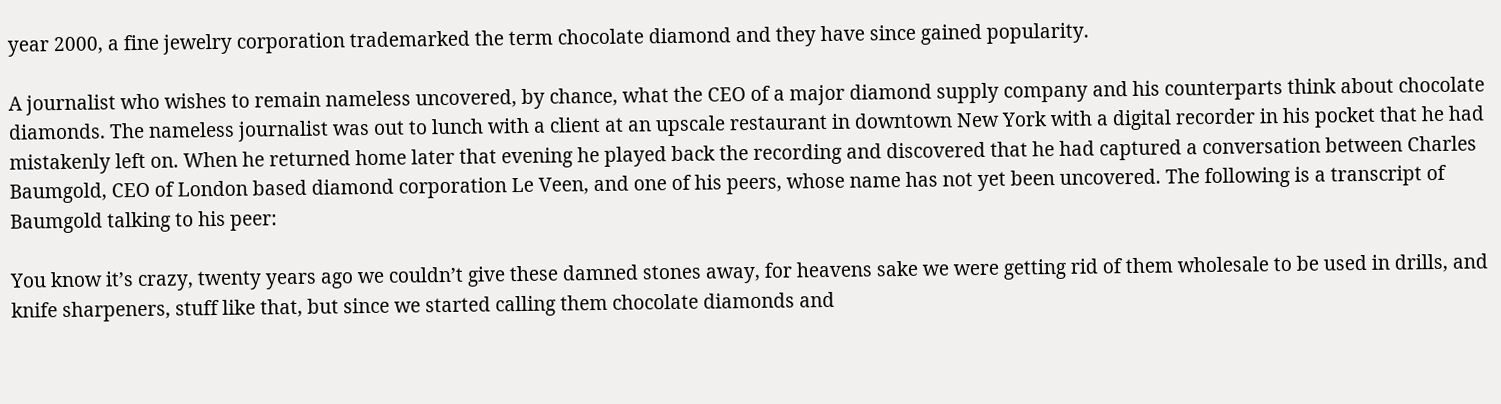year 2000, a fine jewelry corporation trademarked the term chocolate diamond and they have since gained popularity.

A journalist who wishes to remain nameless uncovered, by chance, what the CEO of a major diamond supply company and his counterparts think about chocolate diamonds. The nameless journalist was out to lunch with a client at an upscale restaurant in downtown New York with a digital recorder in his pocket that he had mistakenly left on. When he returned home later that evening he played back the recording and discovered that he had captured a conversation between Charles Baumgold, CEO of London based diamond corporation Le Veen, and one of his peers, whose name has not yet been uncovered. The following is a transcript of Baumgold talking to his peer:

You know it’s crazy, twenty years ago we couldn’t give these damned stones away, for heavens sake we were getting rid of them wholesale to be used in drills, and knife sharpeners, stuff like that, but since we started calling them chocolate diamonds and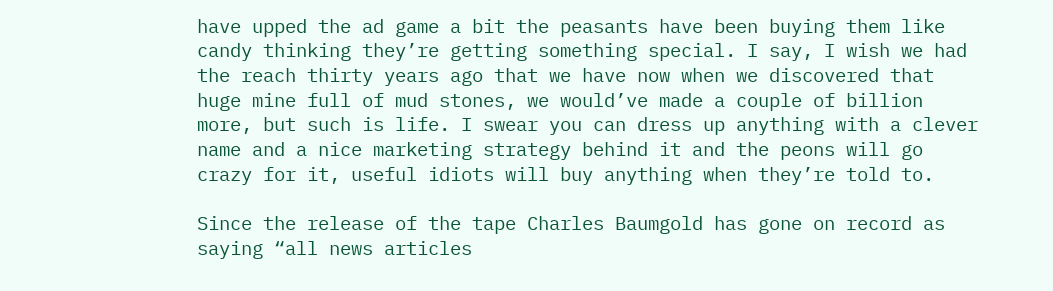have upped the ad game a bit the peasants have been buying them like candy thinking they’re getting something special. I say, I wish we had the reach thirty years ago that we have now when we discovered that huge mine full of mud stones, we would’ve made a couple of billion more, but such is life. I swear you can dress up anything with a clever name and a nice marketing strategy behind it and the peons will go crazy for it, useful idiots will buy anything when they’re told to.

Since the release of the tape Charles Baumgold has gone on record as saying “all news articles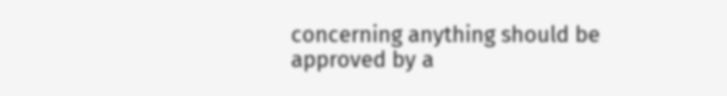concerning anything should be approved by a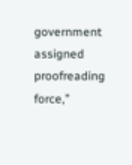government assigned proofreading force,”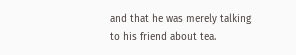and that he was merely talking to his friend about tea.